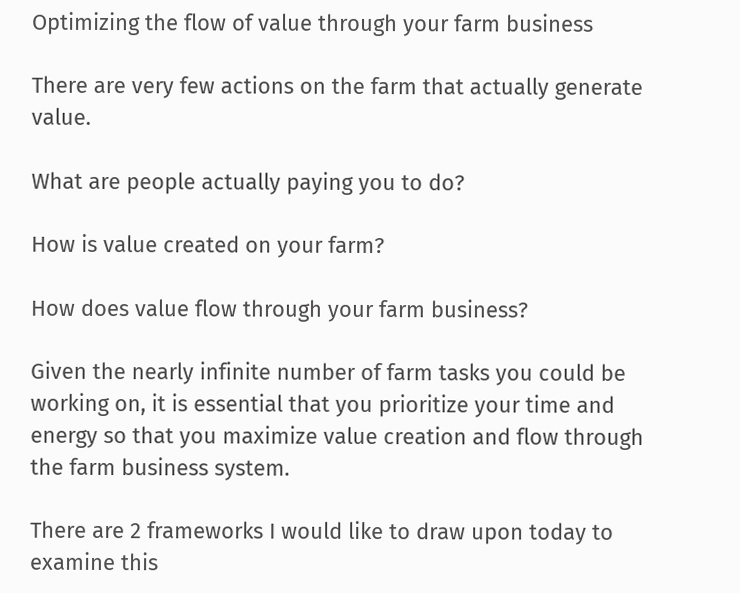Optimizing the flow of value through your farm business

There are very few actions on the farm that actually generate value.

What are people actually paying you to do?

How is value created on your farm?

How does value flow through your farm business?

Given the nearly infinite number of farm tasks you could be working on, it is essential that you prioritize your time and energy so that you maximize value creation and flow through the farm business system.

There are 2 frameworks I would like to draw upon today to examine this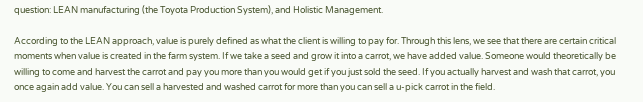question: LEAN manufacturing (the Toyota Production System), and Holistic Management.

According to the LEAN approach, value is purely defined as what the client is willing to pay for. Through this lens, we see that there are certain critical moments when value is created in the farm system. If we take a seed and grow it into a carrot, we have added value. Someone would theoretically be willing to come and harvest the carrot and pay you more than you would get if you just sold the seed. If you actually harvest and wash that carrot, you once again add value. You can sell a harvested and washed carrot for more than you can sell a u-pick carrot in the field.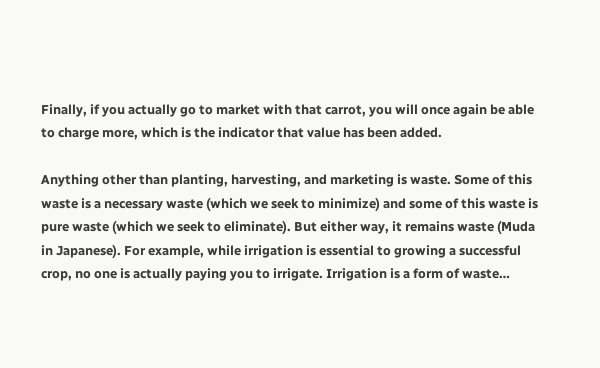Finally, if you actually go to market with that carrot, you will once again be able to charge more, which is the indicator that value has been added.

Anything other than planting, harvesting, and marketing is waste. Some of this waste is a necessary waste (which we seek to minimize) and some of this waste is pure waste (which we seek to eliminate). But either way, it remains waste (Muda in Japanese). For example, while irrigation is essential to growing a successful crop, no one is actually paying you to irrigate. Irrigation is a form of waste…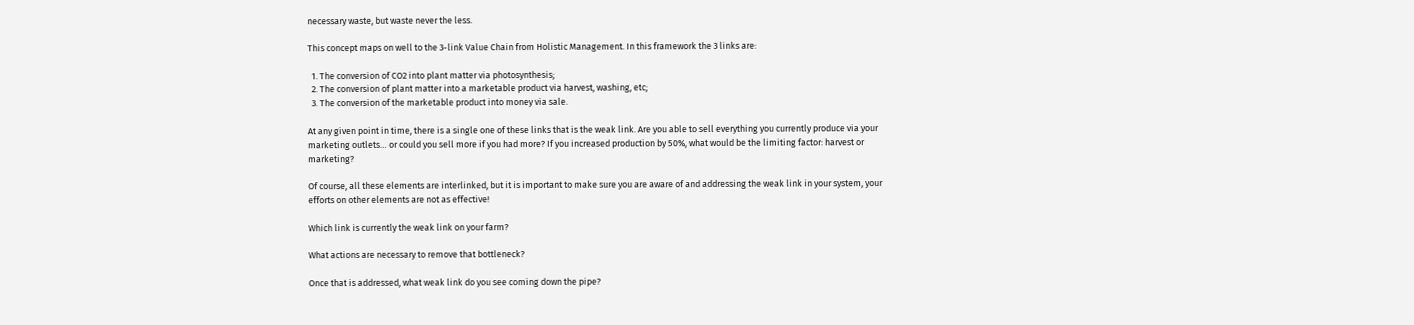necessary waste, but waste never the less.

This concept maps on well to the 3-link Value Chain from Holistic Management. In this framework the 3 links are:

  1. The conversion of CO2 into plant matter via photosynthesis;
  2. The conversion of plant matter into a marketable product via harvest, washing, etc;
  3. The conversion of the marketable product into money via sale.

At any given point in time, there is a single one of these links that is the weak link. Are you able to sell everything you currently produce via your marketing outlets… or could you sell more if you had more? If you increased production by 50%, what would be the limiting factor: harvest or marketing?

Of course, all these elements are interlinked, but it is important to make sure you are aware of and addressing the weak link in your system, your efforts on other elements are not as effective!

Which link is currently the weak link on your farm?

What actions are necessary to remove that bottleneck?

Once that is addressed, what weak link do you see coming down the pipe?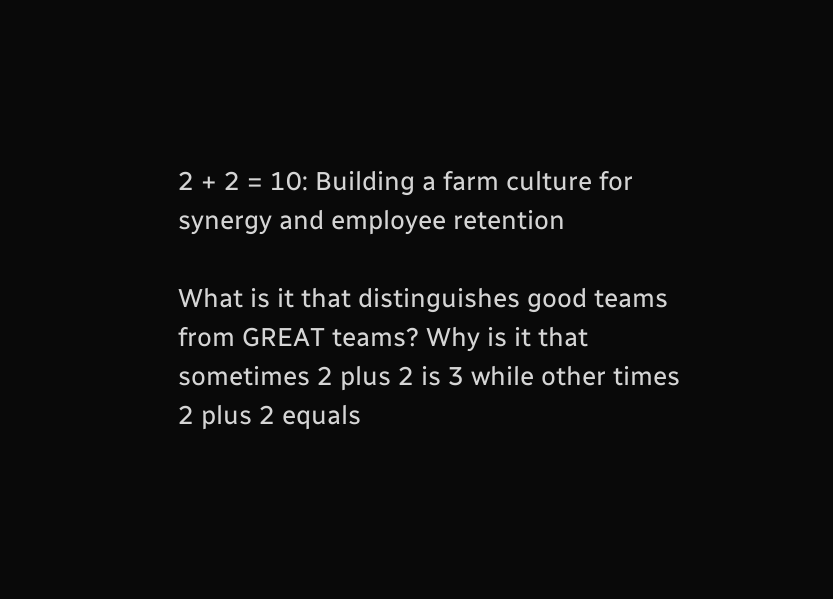2 + 2 = 10: Building a farm culture for synergy and employee retention

What is it that distinguishes good teams from GREAT teams? Why is it that sometimes 2 plus 2 is 3 while other times 2 plus 2 equals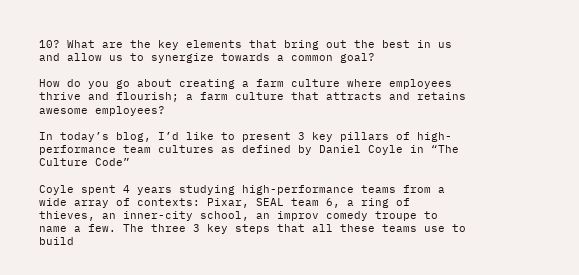10? What are the key elements that bring out the best in us and allow us to synergize towards a common goal?

How do you go about creating a farm culture where employees thrive and flourish; a farm culture that attracts and retains awesome employees?

In today’s blog, I’d like to present 3 key pillars of high-performance team cultures as defined by Daniel Coyle in “The Culture Code”

Coyle spent 4 years studying high-performance teams from a wide array of contexts: Pixar, SEAL team 6, a ring of thieves, an inner-city school, an improv comedy troupe to name a few. The three 3 key steps that all these teams use to build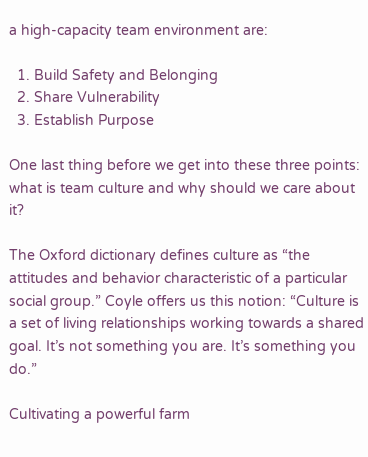a high-capacity team environment are:

  1. Build Safety and Belonging
  2. Share Vulnerability
  3. Establish Purpose

One last thing before we get into these three points: what is team culture and why should we care about it?

The Oxford dictionary defines culture as “the attitudes and behavior characteristic of a particular social group.” Coyle offers us this notion: “Culture is a set of living relationships working towards a shared goal. It’s not something you are. It’s something you do.”

Cultivating a powerful farm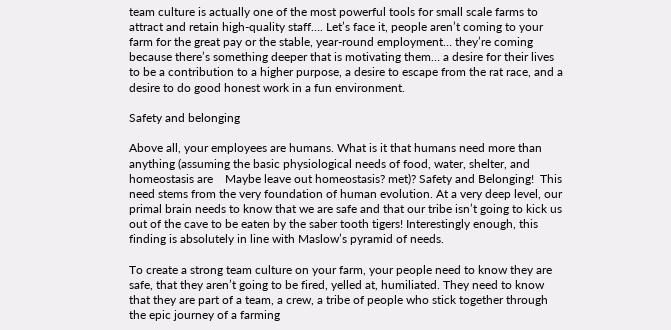team culture is actually one of the most powerful tools for small scale farms to attract and retain high-quality staff…. Let’s face it, people aren’t coming to your farm for the great pay or the stable, year-round employment… they’re coming because there’s something deeper that is motivating them… a desire for their lives to be a contribution to a higher purpose, a desire to escape from the rat race, and a desire to do good honest work in a fun environment.

Safety and belonging

Above all, your employees are humans. What is it that humans need more than anything (assuming the basic physiological needs of food, water, shelter, and homeostasis are    Maybe leave out homeostasis? met)? Safety and Belonging!  This need stems from the very foundation of human evolution. At a very deep level, our primal brain needs to know that we are safe and that our tribe isn’t going to kick us out of the cave to be eaten by the saber tooth tigers! Interestingly enough, this finding is absolutely in line with Maslow’s pyramid of needs.

To create a strong team culture on your farm, your people need to know they are safe, that they aren’t going to be fired, yelled at, humiliated. They need to know that they are part of a team, a crew, a tribe of people who stick together through the epic journey of a farming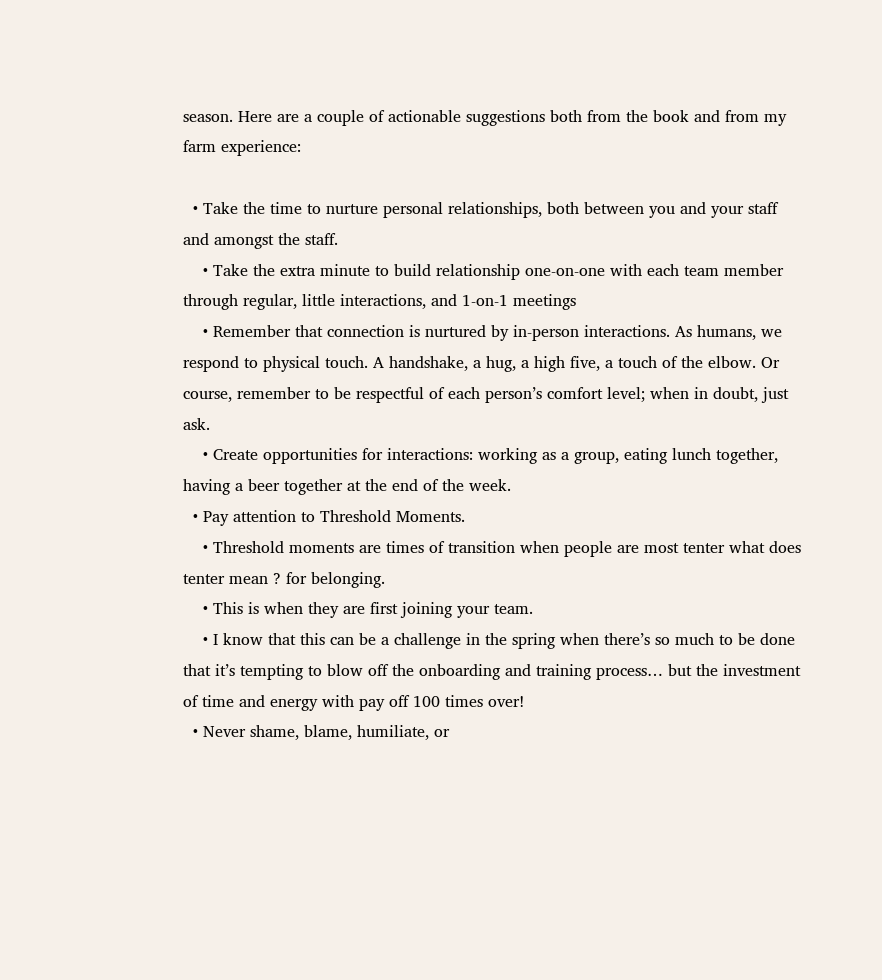season. Here are a couple of actionable suggestions both from the book and from my farm experience:

  • Take the time to nurture personal relationships, both between you and your staff and amongst the staff.
    • Take the extra minute to build relationship one-on-one with each team member through regular, little interactions, and 1-on-1 meetings
    • Remember that connection is nurtured by in-person interactions. As humans, we respond to physical touch. A handshake, a hug, a high five, a touch of the elbow. Or course, remember to be respectful of each person’s comfort level; when in doubt, just ask.
    • Create opportunities for interactions: working as a group, eating lunch together, having a beer together at the end of the week.
  • Pay attention to Threshold Moments.
    • Threshold moments are times of transition when people are most tenter what does tenter mean ? for belonging.
    • This is when they are first joining your team.
    • I know that this can be a challenge in the spring when there’s so much to be done that it’s tempting to blow off the onboarding and training process… but the investment of time and energy with pay off 100 times over!
  • Never shame, blame, humiliate, or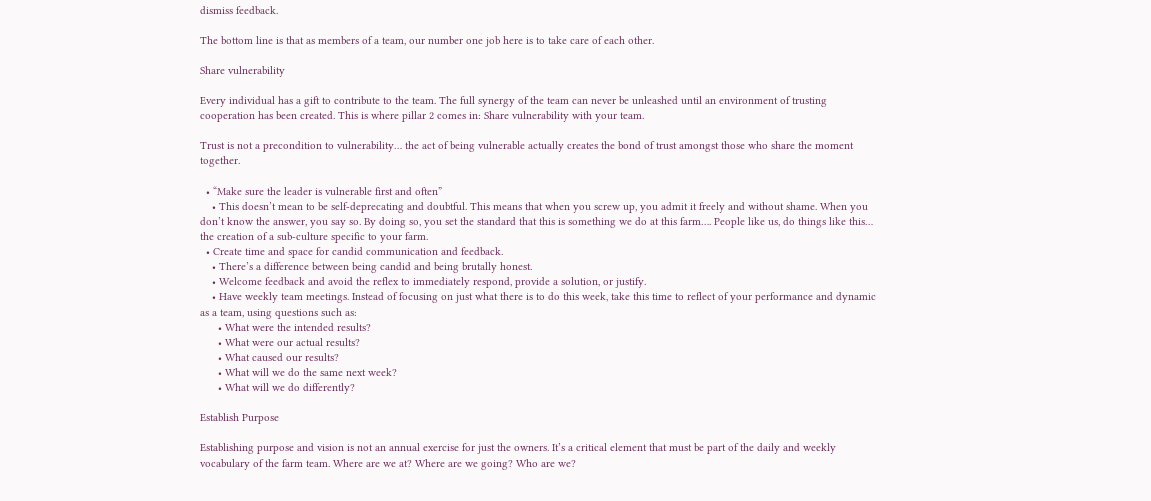dismiss feedback.

The bottom line is that as members of a team, our number one job here is to take care of each other.

Share vulnerability

Every individual has a gift to contribute to the team. The full synergy of the team can never be unleashed until an environment of trusting cooperation has been created. This is where pillar 2 comes in: Share vulnerability with your team.

Trust is not a precondition to vulnerability… the act of being vulnerable actually creates the bond of trust amongst those who share the moment together.

  • “Make sure the leader is vulnerable first and often”
    • This doesn’t mean to be self-deprecating and doubtful. This means that when you screw up, you admit it freely and without shame. When you don’t know the answer, you say so. By doing so, you set the standard that this is something we do at this farm…. People like us, do things like this… the creation of a sub-culture specific to your farm.
  • Create time and space for candid communication and feedback.
    • There’s a difference between being candid and being brutally honest.
    • Welcome feedback and avoid the reflex to immediately respond, provide a solution, or justify.
    • Have weekly team meetings. Instead of focusing on just what there is to do this week, take this time to reflect of your performance and dynamic as a team, using questions such as:
      • What were the intended results?
      • What were our actual results?
      • What caused our results?
      • What will we do the same next week?
      • What will we do differently?

Establish Purpose

Establishing purpose and vision is not an annual exercise for just the owners. It’s a critical element that must be part of the daily and weekly vocabulary of the farm team. Where are we at? Where are we going? Who are we?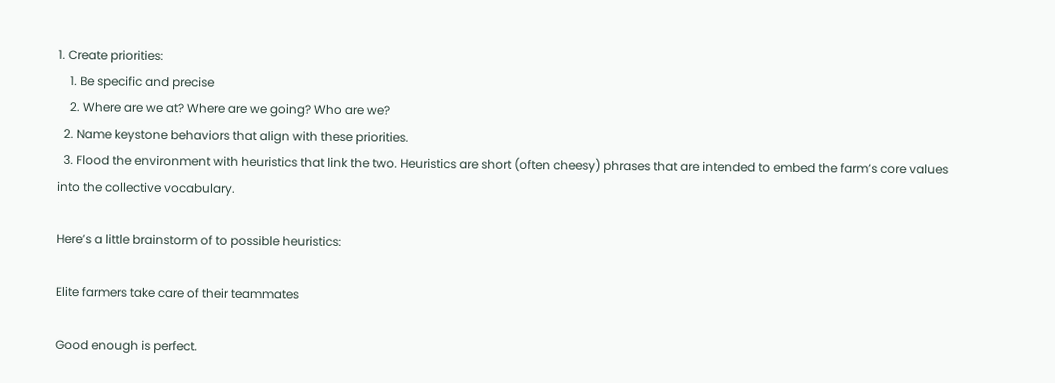1. Create priorities:
    1. Be specific and precise
    2. Where are we at? Where are we going? Who are we?
  2. Name keystone behaviors that align with these priorities.
  3. Flood the environment with heuristics that link the two. Heuristics are short (often cheesy) phrases that are intended to embed the farm’s core values into the collective vocabulary.

Here’s a little brainstorm of to possible heuristics:

Elite farmers take care of their teammates

Good enough is perfect.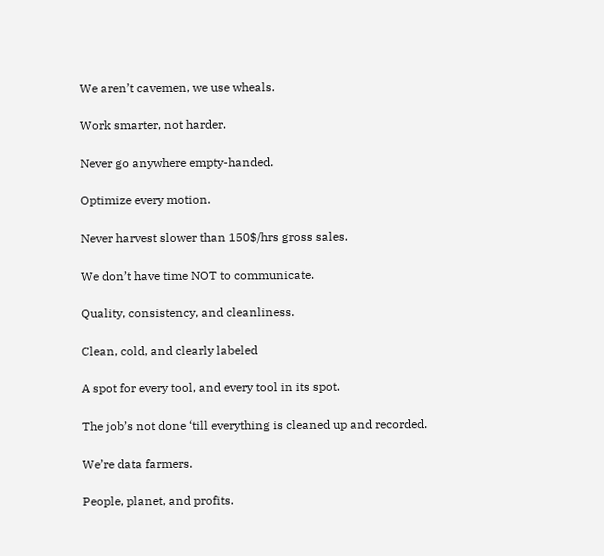We aren’t cavemen, we use wheals.

Work smarter, not harder.

Never go anywhere empty-handed.

Optimize every motion.

Never harvest slower than 150$/hrs gross sales.

We don’t have time NOT to communicate.

Quality, consistency, and cleanliness.

Clean, cold, and clearly labeled

A spot for every tool, and every tool in its spot.

The job’s not done ‘till everything is cleaned up and recorded.

We’re data farmers.

People, planet, and profits.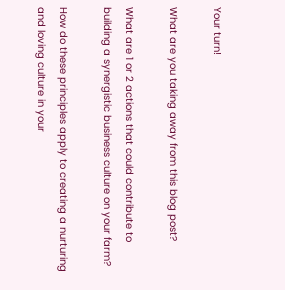Your turn!

What are you taking away from this blog post?

What are 1 or 2 actions that could contribute to building a synergistic business culture on your farm?

How do these principles apply to creating a nurturing and loving culture in your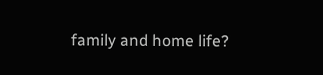family and home life?